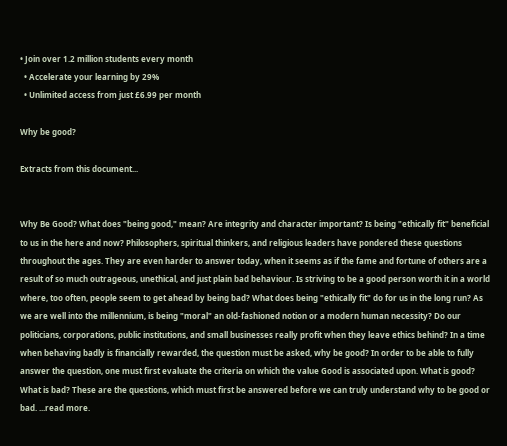• Join over 1.2 million students every month
  • Accelerate your learning by 29%
  • Unlimited access from just £6.99 per month

Why be good?

Extracts from this document...


Why Be Good? What does "being good," mean? Are integrity and character important? Is being "ethically fit" beneficial to us in the here and now? Philosophers, spiritual thinkers, and religious leaders have pondered these questions throughout the ages. They are even harder to answer today, when it seems as if the fame and fortune of others are a result of so much outrageous, unethical, and just plain bad behaviour. Is striving to be a good person worth it in a world where, too often, people seem to get ahead by being bad? What does being "ethically fit" do for us in the long run? As we are well into the millennium, is being "moral" an old-fashioned notion or a modern human necessity? Do our politicians, corporations, public institutions, and small businesses really profit when they leave ethics behind? In a time when behaving badly is financially rewarded, the question must be asked, why be good? In order to be able to fully answer the question, one must first evaluate the criteria on which the value Good is associated upon. What is good? What is bad? These are the questions, which must first be answered before we can truly understand why to be good or bad. ...read more.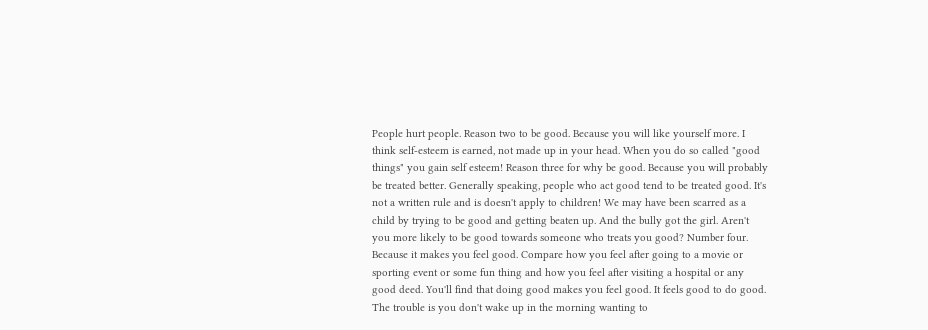People hurt people. Reason two to be good. Because you will like yourself more. I think self-esteem is earned, not made up in your head. When you do so called "good things" you gain self esteem! Reason three for why be good. Because you will probably be treated better. Generally speaking, people who act good tend to be treated good. It's not a written rule and is doesn't apply to children! We may have been scarred as a child by trying to be good and getting beaten up. And the bully got the girl. Aren't you more likely to be good towards someone who treats you good? Number four. Because it makes you feel good. Compare how you feel after going to a movie or sporting event or some fun thing and how you feel after visiting a hospital or any good deed. You'll find that doing good makes you feel good. It feels good to do good. The trouble is you don't wake up in the morning wanting to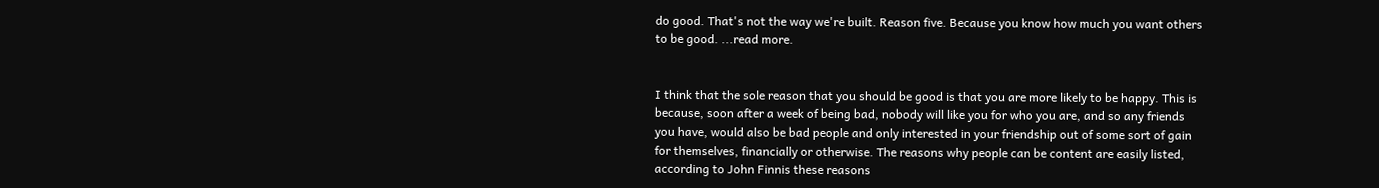do good. That's not the way we're built. Reason five. Because you know how much you want others to be good. ...read more.


I think that the sole reason that you should be good is that you are more likely to be happy. This is because, soon after a week of being bad, nobody will like you for who you are, and so any friends you have, would also be bad people and only interested in your friendship out of some sort of gain for themselves, financially or otherwise. The reasons why people can be content are easily listed, according to John Finnis these reasons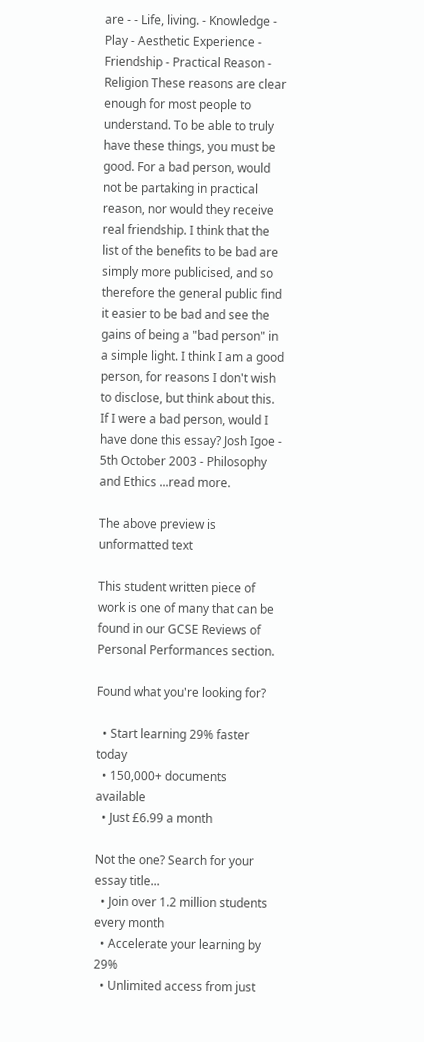are - - Life, living. - Knowledge - Play - Aesthetic Experience - Friendship - Practical Reason - Religion These reasons are clear enough for most people to understand. To be able to truly have these things, you must be good. For a bad person, would not be partaking in practical reason, nor would they receive real friendship. I think that the list of the benefits to be bad are simply more publicised, and so therefore the general public find it easier to be bad and see the gains of being a "bad person" in a simple light. I think I am a good person, for reasons I don't wish to disclose, but think about this. If I were a bad person, would I have done this essay? Josh Igoe - 5th October 2003 - Philosophy and Ethics ...read more.

The above preview is unformatted text

This student written piece of work is one of many that can be found in our GCSE Reviews of Personal Performances section.

Found what you're looking for?

  • Start learning 29% faster today
  • 150,000+ documents available
  • Just £6.99 a month

Not the one? Search for your essay title...
  • Join over 1.2 million students every month
  • Accelerate your learning by 29%
  • Unlimited access from just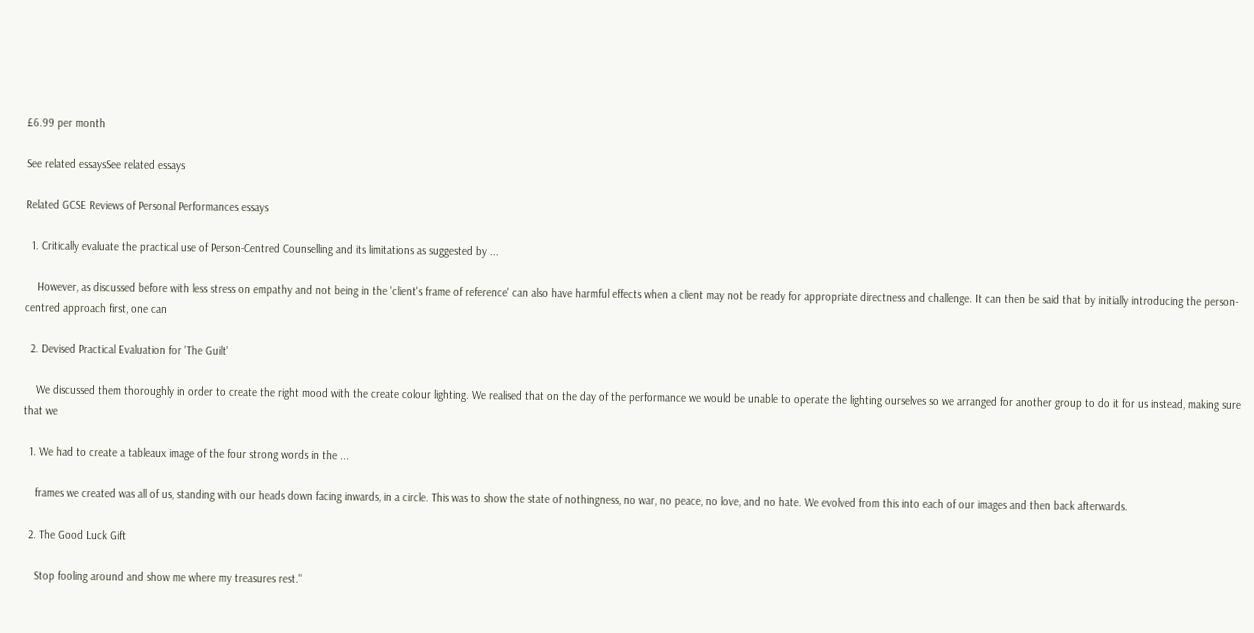£6.99 per month

See related essaysSee related essays

Related GCSE Reviews of Personal Performances essays

  1. Critically evaluate the practical use of Person-Centred Counselling and its limitations as suggested by ...

    However, as discussed before with less stress on empathy and not being in the 'client's frame of reference' can also have harmful effects when a client may not be ready for appropriate directness and challenge. It can then be said that by initially introducing the person-centred approach first, one can

  2. Devised Practical Evaluation for 'The Guilt'

    We discussed them thoroughly in order to create the right mood with the create colour lighting. We realised that on the day of the performance we would be unable to operate the lighting ourselves so we arranged for another group to do it for us instead, making sure that we

  1. We had to create a tableaux image of the four strong words in the ...

    frames we created was all of us, standing with our heads down facing inwards, in a circle. This was to show the state of nothingness, no war, no peace, no love, and no hate. We evolved from this into each of our images and then back afterwards.

  2. The Good Luck Gift

    Stop fooling around and show me where my treasures rest."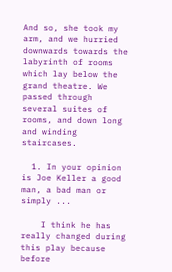And so, she took my arm, and we hurried downwards towards the labyrinth of rooms which lay below the grand theatre. We passed through several suites of rooms, and down long and winding staircases.

  1. In your opinion is Joe Keller a good man, a bad man or simply ...

    I think he has really changed during this play because before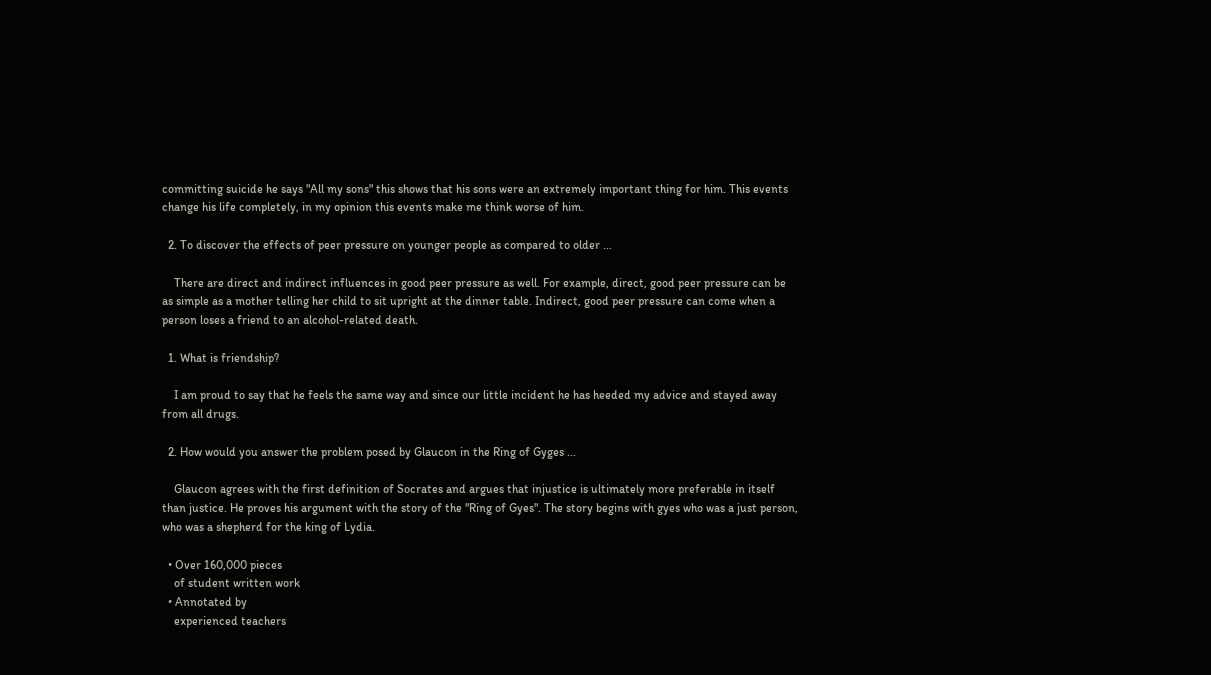committing suicide he says "All my sons" this shows that his sons were an extremely important thing for him. This events change his life completely, in my opinion this events make me think worse of him.

  2. To discover the effects of peer pressure on younger people as compared to older ...

    There are direct and indirect influences in good peer pressure as well. For example, direct, good peer pressure can be as simple as a mother telling her child to sit upright at the dinner table. Indirect, good peer pressure can come when a person loses a friend to an alcohol-related death.

  1. What is friendship?

    I am proud to say that he feels the same way and since our little incident he has heeded my advice and stayed away from all drugs.

  2. How would you answer the problem posed by Glaucon in the Ring of Gyges ...

    Glaucon agrees with the first definition of Socrates and argues that injustice is ultimately more preferable in itself than justice. He proves his argument with the story of the "Ring of Gyes". The story begins with gyes who was a just person, who was a shepherd for the king of Lydia.

  • Over 160,000 pieces
    of student written work
  • Annotated by
    experienced teachers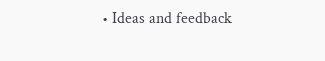• Ideas and feedback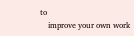to
    improve your own work